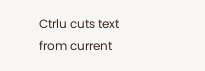Ctrlu cuts text from current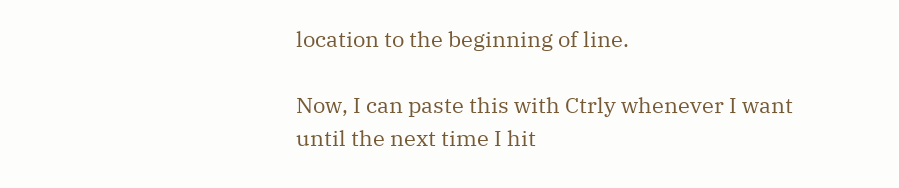location to the beginning of line.

Now, I can paste this with Ctrly whenever I want until the next time I hit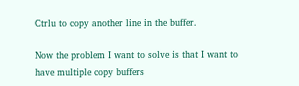Ctrlu to copy another line in the buffer.

Now the problem I want to solve is that I want to have multiple copy buffers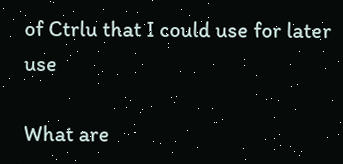of Ctrlu that I could use for later use

What are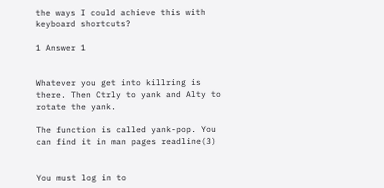the ways I could achieve this with keyboard shortcuts?

1 Answer 1


Whatever you get into killring is there. Then Ctrly to yank and Alty to rotate the yank.

The function is called yank-pop. You can find it in man pages readline(3)


You must log in to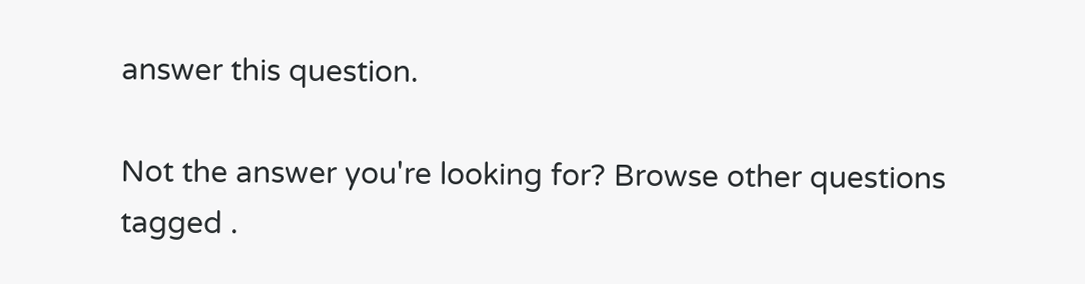answer this question.

Not the answer you're looking for? Browse other questions tagged .